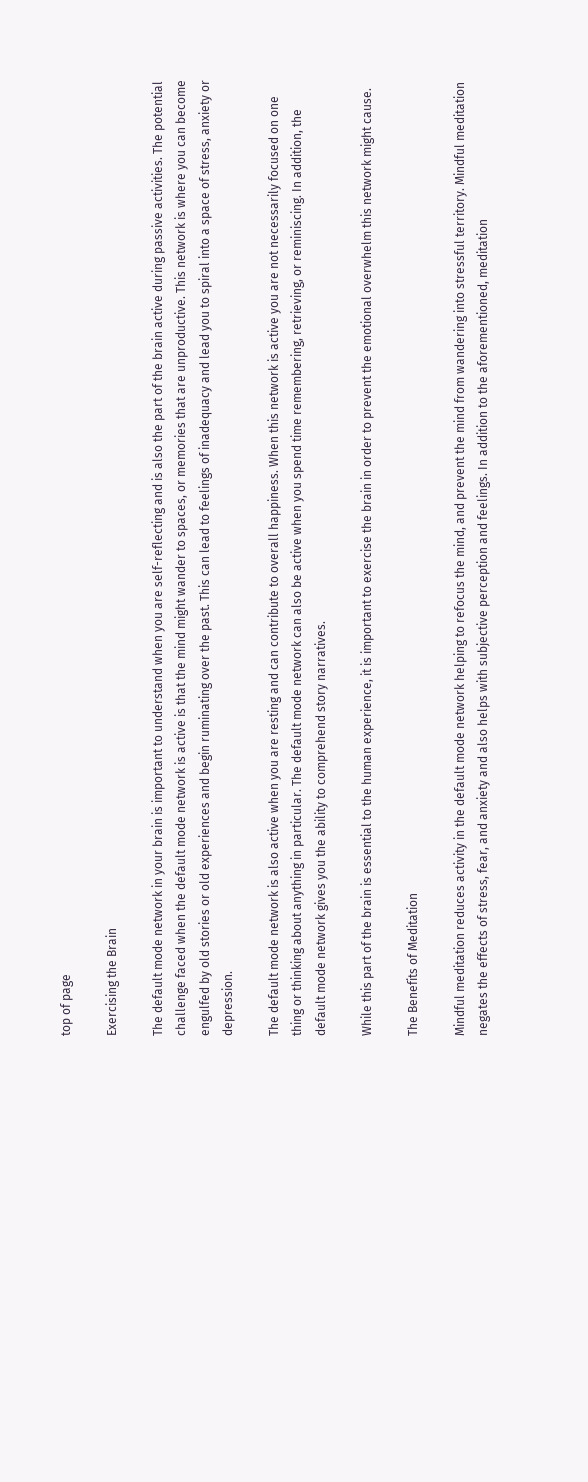top of page

Exercising the Brain

The default mode network in your brain is important to understand when you are self-reflecting and is also the part of the brain active during passive activities. The potential challenge faced when the default mode network is active is that the mind might wander to spaces, or memories that are unproductive. This network is where you can become engulfed by old stories or old experiences and begin ruminating over the past. This can lead to feelings of inadequacy and lead you to spiral into a space of stress, anxiety or depression.

The default mode network is also active when you are resting and can contribute to overall happiness. When this network is active you are not necessarily focused on one thing or thinking about anything in particular. The default mode network can also be active when you spend time remembering, retrieving, or reminiscing. In addition, the default mode network gives you the ability to comprehend story narratives.

While this part of the brain is essential to the human experience, it is important to exercise the brain in order to prevent the emotional overwhelm this network might cause.

The Benefits of Meditation

Mindful meditation reduces activity in the default mode network helping to refocus the mind, and prevent the mind from wandering into stressful territory. Mindful meditation negates the effects of stress, fear, and anxiety and also helps with subjective perception and feelings. In addition to the aforementioned, meditation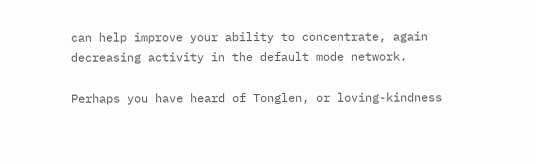can help improve your ability to concentrate, again decreasing activity in the default mode network.

Perhaps you have heard of Tonglen, or loving-kindness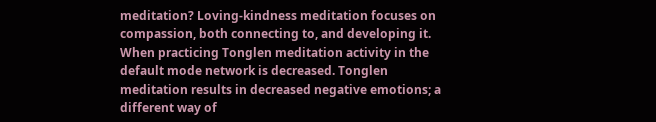meditation? Loving-kindness meditation focuses on compassion, both connecting to, and developing it. When practicing Tonglen meditation activity in the default mode network is decreased. Tonglen meditation results in decreased negative emotions; a different way of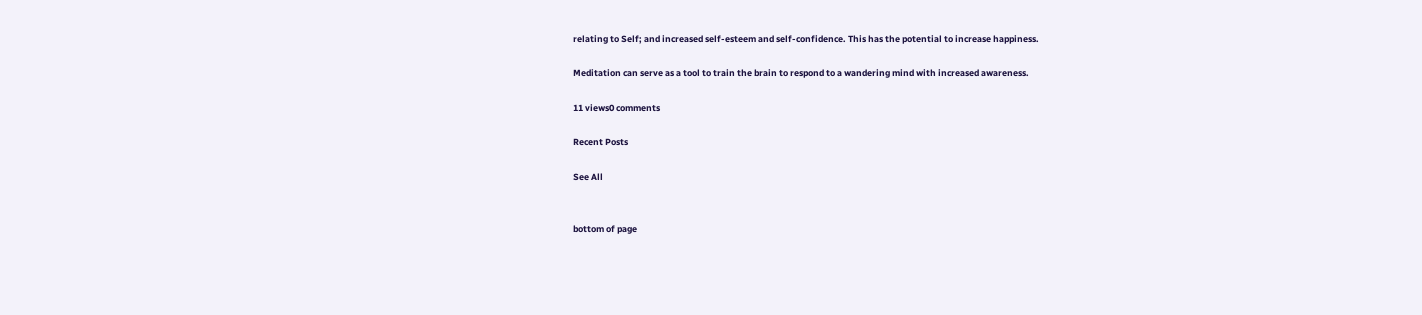relating to Self; and increased self-esteem and self-confidence. This has the potential to increase happiness.

Meditation can serve as a tool to train the brain to respond to a wandering mind with increased awareness.

11 views0 comments

Recent Posts

See All


bottom of page